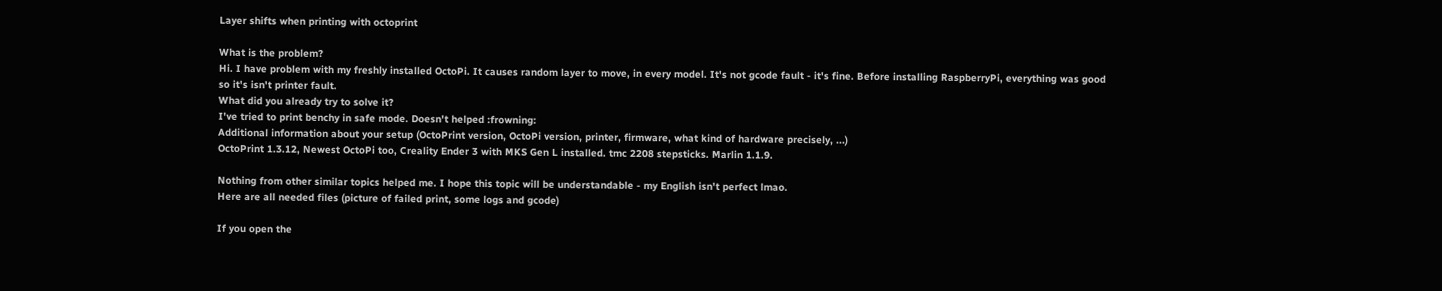Layer shifts when printing with octoprint

What is the problem?
Hi. I have problem with my freshly installed OctoPi. It causes random layer to move, in every model. It's not gcode fault - it's fine. Before installing RaspberryPi, everything was good so it's isn't printer fault.
What did you already try to solve it?
I've tried to print benchy in safe mode. Doesn't helped :frowning:
Additional information about your setup (OctoPrint version, OctoPi version, printer, firmware, what kind of hardware precisely, ...)
OctoPrint 1.3.12, Newest OctoPi too, Creality Ender 3 with MKS Gen L installed. tmc 2208 stepsticks. Marlin 1.1.9.

Nothing from other similar topics helped me. I hope this topic will be understandable - my English isn't perfect lmao.
Here are all needed files (picture of failed print, some logs and gcode)

If you open the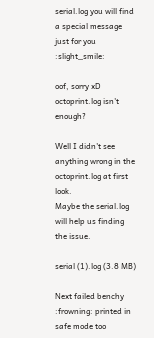serial.log you will find a special message just for you :slight_smile:

oof, sorry xD octoprint.log isn't enough?

Well I didn't see anything wrong in the octoprint.log at first look.
Maybe the serial.log will help us finding the issue.

serial (1).log (3.8 MB)

Next failed benchy :frowning: printed in safe mode too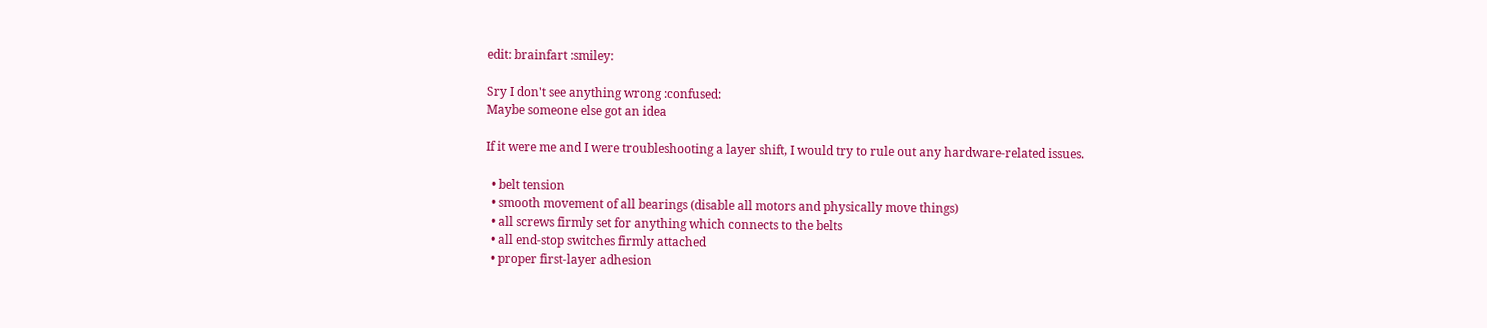edit: brainfart :smiley:

Sry I don't see anything wrong :confused:
Maybe someone else got an idea

If it were me and I were troubleshooting a layer shift, I would try to rule out any hardware-related issues.

  • belt tension
  • smooth movement of all bearings (disable all motors and physically move things)
  • all screws firmly set for anything which connects to the belts
  • all end-stop switches firmly attached
  • proper first-layer adhesion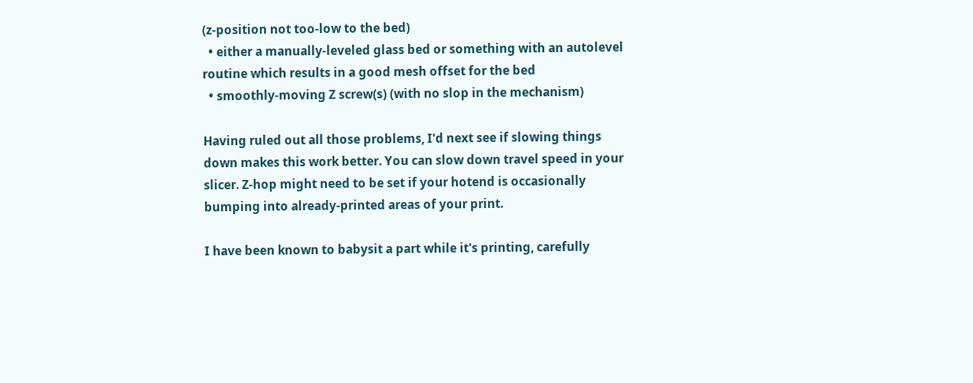(z-position not too-low to the bed)
  • either a manually-leveled glass bed or something with an autolevel routine which results in a good mesh offset for the bed
  • smoothly-moving Z screw(s) (with no slop in the mechanism)

Having ruled out all those problems, I'd next see if slowing things down makes this work better. You can slow down travel speed in your slicer. Z-hop might need to be set if your hotend is occasionally bumping into already-printed areas of your print.

I have been known to babysit a part while it's printing, carefully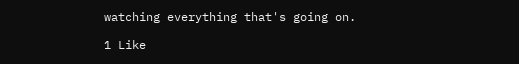watching everything that's going on.

1 Like